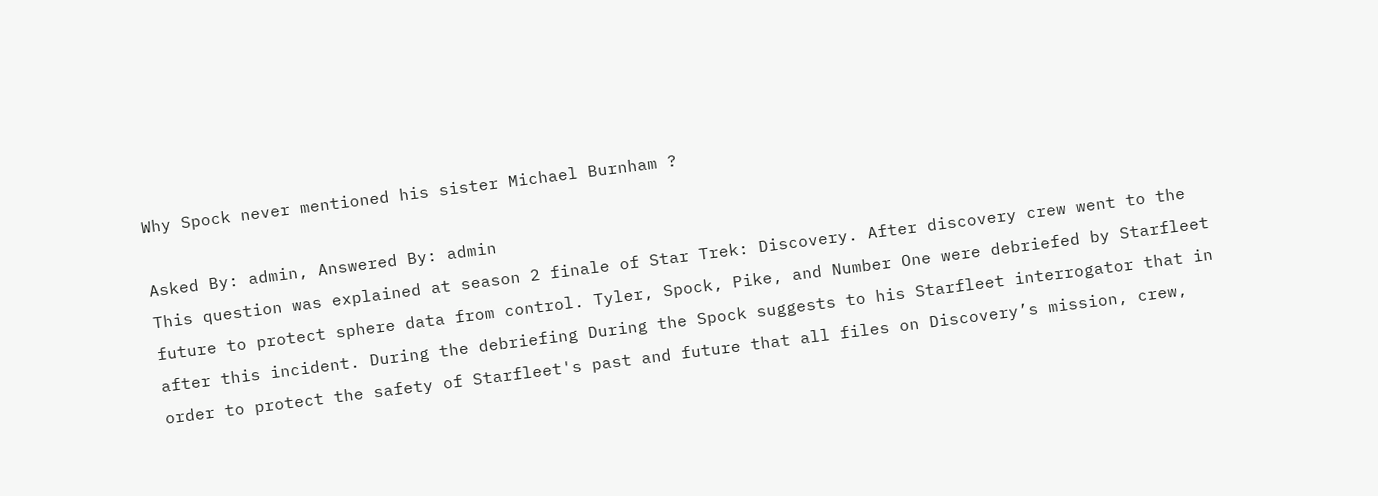Why Spock never mentioned his sister Michael Burnham ?

Asked By: admin, Answered By: admin
This question was explained at season 2 finale of Star Trek: Discovery. After discovery crew went to the future to protect sphere data from control. Tyler, Spock, Pike, and Number One were debriefed by Starfleet after this incident. During the debriefing During the Spock suggests to his Starfleet interrogator that in order to protect the safety of Starfleet's past and future that all files on Discovery’s mission, crew,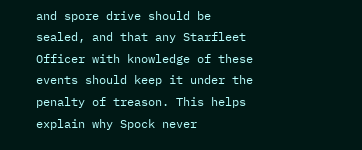and spore drive should be sealed, and that any Starfleet Officer with knowledge of these events should keep it under the penalty of treason. This helps explain why Spock never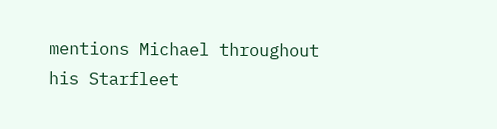mentions Michael throughout his Starfleet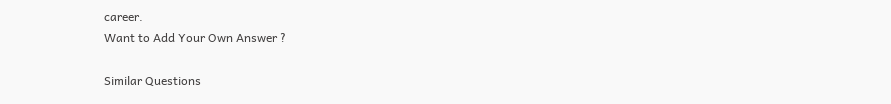career.
Want to Add Your Own Answer ?

Similar Questions